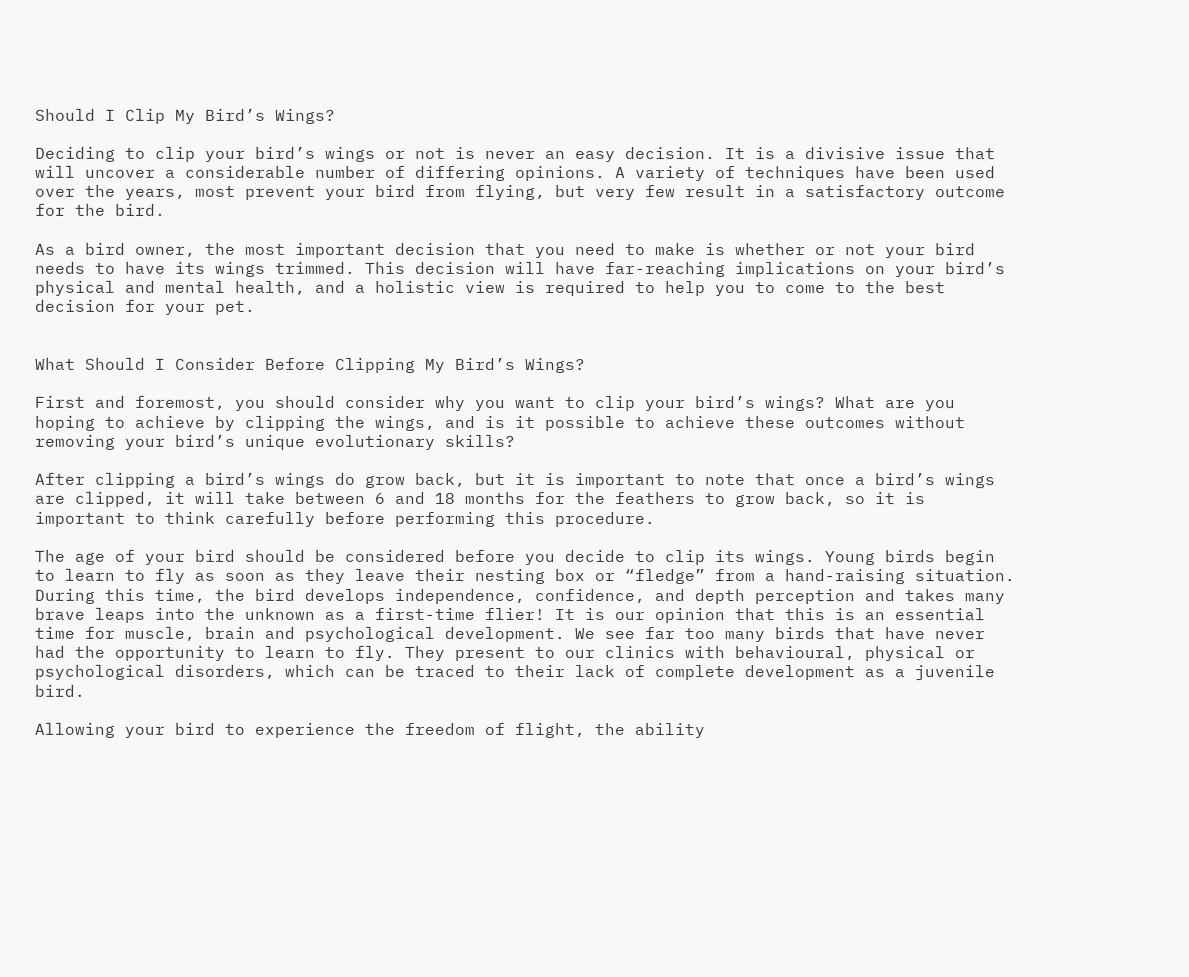Should I Clip My Bird’s Wings?

Deciding to clip your bird’s wings or not is never an easy decision. It is a divisive issue that will uncover a considerable number of differing opinions. A variety of techniques have been used over the years, most prevent your bird from flying, but very few result in a satisfactory outcome for the bird.

As a bird owner, the most important decision that you need to make is whether or not your bird needs to have its wings trimmed. This decision will have far-reaching implications on your bird’s physical and mental health, and a holistic view is required to help you to come to the best decision for your pet.


What Should I Consider Before Clipping My Bird’s Wings?

First and foremost, you should consider why you want to clip your bird’s wings? What are you hoping to achieve by clipping the wings, and is it possible to achieve these outcomes without removing your bird’s unique evolutionary skills?

After clipping a bird’s wings do grow back, but it is important to note that once a bird’s wings are clipped, it will take between 6 and 18 months for the feathers to grow back, so it is important to think carefully before performing this procedure.

The age of your bird should be considered before you decide to clip its wings. Young birds begin to learn to fly as soon as they leave their nesting box or “fledge” from a hand-raising situation. During this time, the bird develops independence, confidence, and depth perception and takes many brave leaps into the unknown as a first-time flier! It is our opinion that this is an essential time for muscle, brain and psychological development. We see far too many birds that have never had the opportunity to learn to fly. They present to our clinics with behavioural, physical or psychological disorders, which can be traced to their lack of complete development as a juvenile bird.

Allowing your bird to experience the freedom of flight, the ability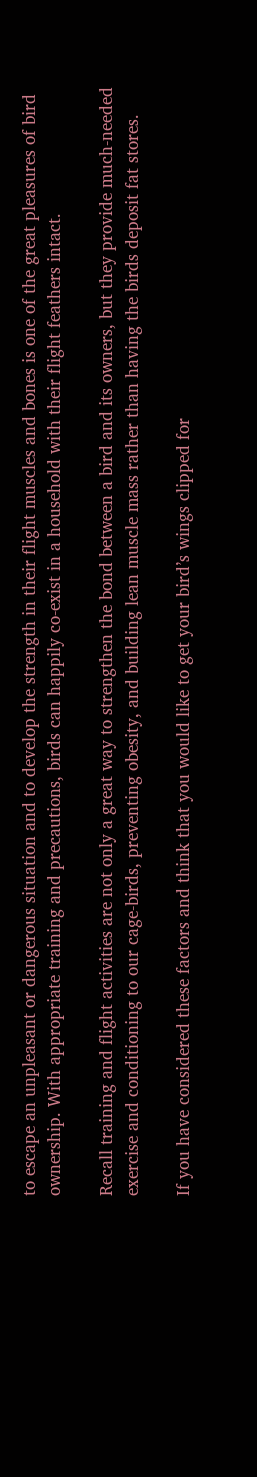to escape an unpleasant or dangerous situation and to develop the strength in their flight muscles and bones is one of the great pleasures of bird ownership. With appropriate training and precautions, birds can happily co-exist in a household with their flight feathers intact.

Recall training and flight activities are not only a great way to strengthen the bond between a bird and its owners, but they provide much-needed exercise and conditioning to our cage-birds, preventing obesity, and building lean muscle mass rather than having the birds deposit fat stores.

If you have considered these factors and think that you would like to get your bird’s wings clipped for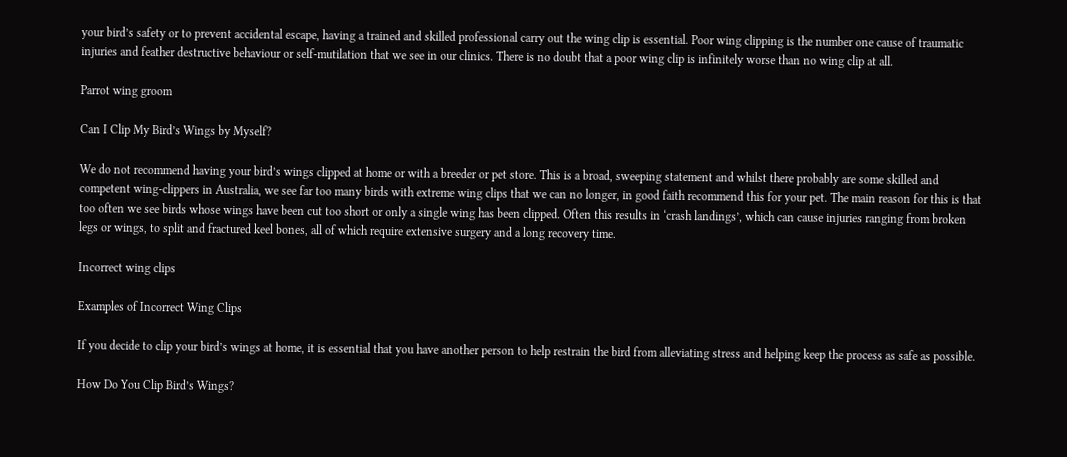your bird’s safety or to prevent accidental escape, having a trained and skilled professional carry out the wing clip is essential. Poor wing clipping is the number one cause of traumatic injuries and feather destructive behaviour or self-mutilation that we see in our clinics. There is no doubt that a poor wing clip is infinitely worse than no wing clip at all.

Parrot wing groom

Can I Clip My Bird’s Wings by Myself?

We do not recommend having your bird’s wings clipped at home or with a breeder or pet store. This is a broad, sweeping statement and whilst there probably are some skilled and competent wing-clippers in Australia, we see far too many birds with extreme wing clips that we can no longer, in good faith recommend this for your pet. The main reason for this is that too often we see birds whose wings have been cut too short or only a single wing has been clipped. Often this results in ‘crash landings’, which can cause injuries ranging from broken legs or wings, to split and fractured keel bones, all of which require extensive surgery and a long recovery time.

Incorrect wing clips

Examples of Incorrect Wing Clips

If you decide to clip your bird’s wings at home, it is essential that you have another person to help restrain the bird from alleviating stress and helping keep the process as safe as possible.

How Do You Clip Bird’s Wings?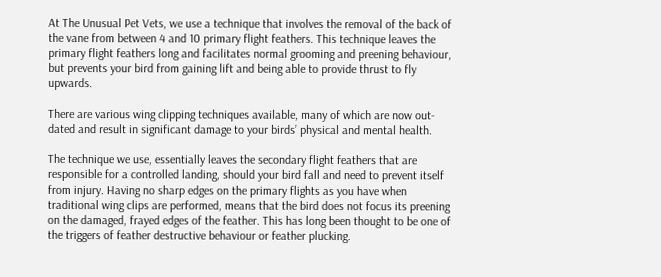At The Unusual Pet Vets, we use a technique that involves the removal of the back of the vane from between 4 and 10 primary flight feathers. This technique leaves the primary flight feathers long and facilitates normal grooming and preening behaviour, but prevents your bird from gaining lift and being able to provide thrust to fly upwards.

There are various wing clipping techniques available, many of which are now out-dated and result in significant damage to your birds’ physical and mental health.

The technique we use, essentially leaves the secondary flight feathers that are responsible for a controlled landing, should your bird fall and need to prevent itself from injury. Having no sharp edges on the primary flights as you have when traditional wing clips are performed, means that the bird does not focus its preening on the damaged, frayed edges of the feather. This has long been thought to be one of the triggers of feather destructive behaviour or feather plucking.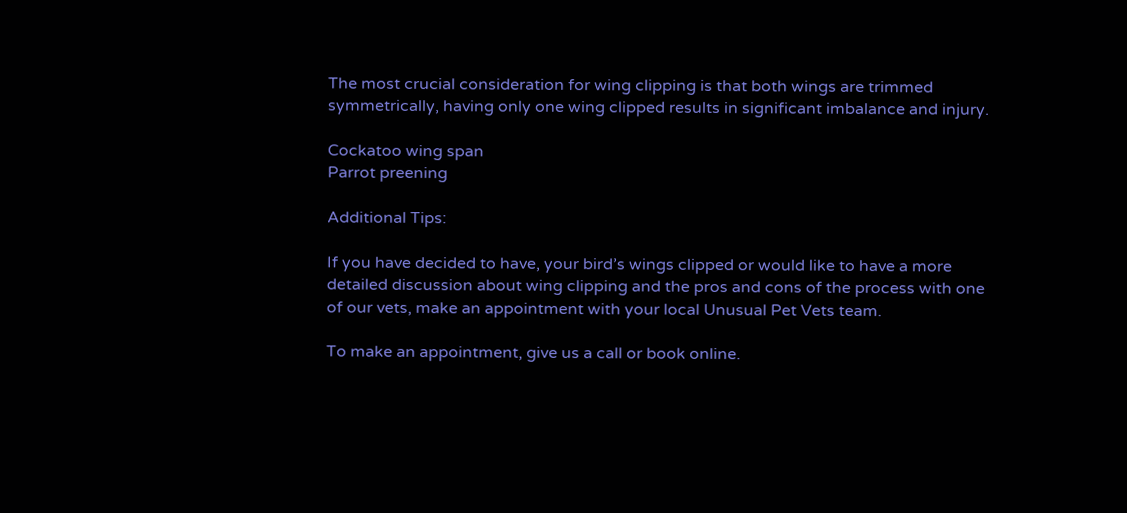The most crucial consideration for wing clipping is that both wings are trimmed symmetrically, having only one wing clipped results in significant imbalance and injury.

Cockatoo wing span
Parrot preening

Additional Tips:

If you have decided to have, your bird’s wings clipped or would like to have a more detailed discussion about wing clipping and the pros and cons of the process with one of our vets, make an appointment with your local Unusual Pet Vets team.

To make an appointment, give us a call or book online.